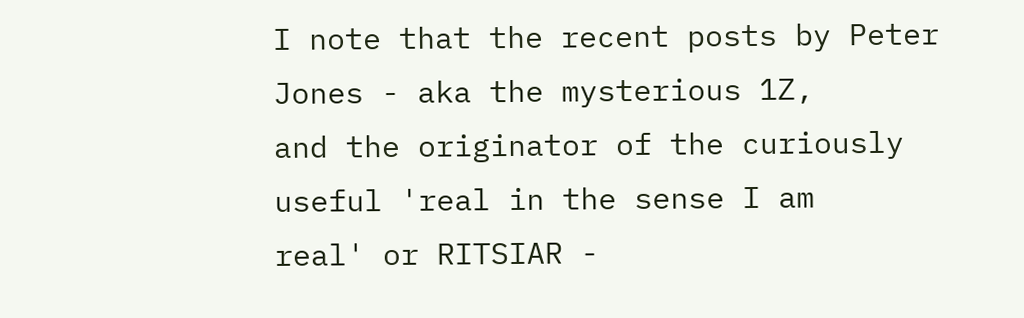I note that the recent posts by Peter Jones - aka the mysterious 1Z,
and the originator of the curiously useful 'real in the sense I am
real' or RITSIAR -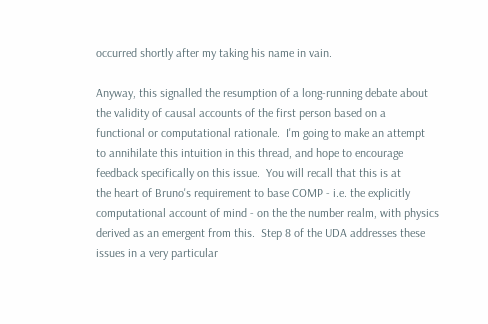occurred shortly after my taking his name in vain.

Anyway, this signalled the resumption of a long-running debate about
the validity of causal accounts of the first person based on a
functional or computational rationale.  I'm going to make an attempt
to annihilate this intuition in this thread, and hope to encourage
feedback specifically on this issue.  You will recall that this is at
the heart of Bruno's requirement to base COMP - i.e. the explicitly
computational account of mind - on the the number realm, with physics
derived as an emergent from this.  Step 8 of the UDA addresses these
issues in a very particular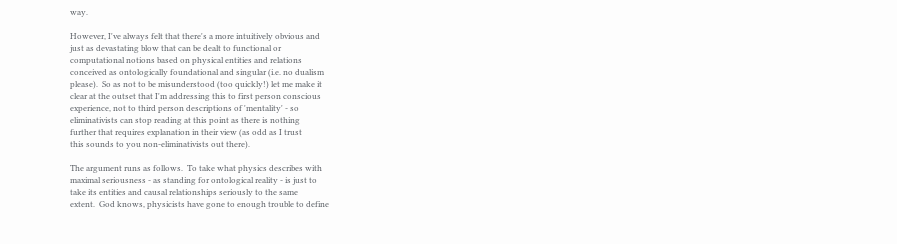way.

However, I've always felt that there's a more intuitively obvious and
just as devastating blow that can be dealt to functional or
computational notions based on physical entities and relations
conceived as ontologically foundational and singular (i.e. no dualism
please).  So as not to be misunderstood (too quickly!) let me make it
clear at the outset that I'm addressing this to first person conscious
experience, not to third person descriptions of 'mentality' - so
eliminativists can stop reading at this point as there is nothing
further that requires explanation in their view (as odd as I trust
this sounds to you non-eliminativists out there).

The argument runs as follows.  To take what physics describes with
maximal seriousness - as standing for ontological reality - is just to
take its entities and causal relationships seriously to the same
extent.  God knows, physicists have gone to enough trouble to define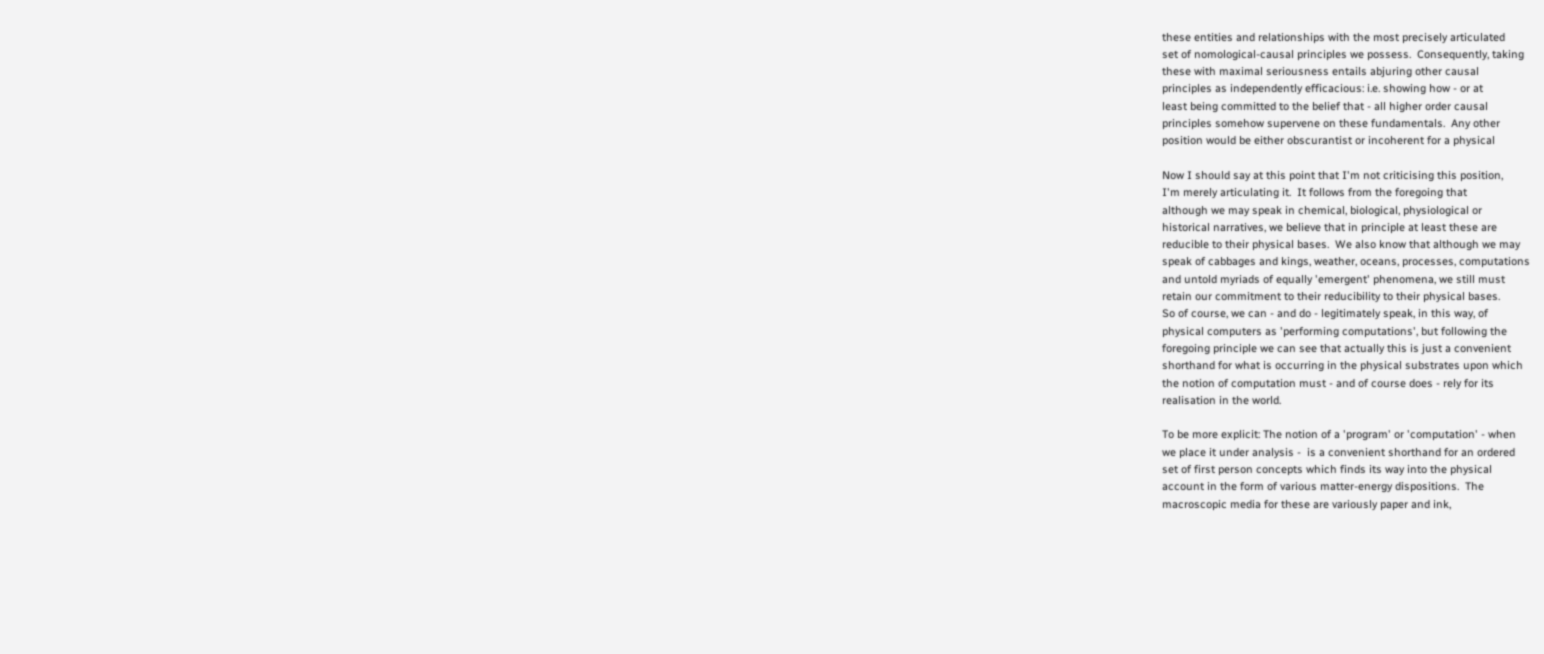these entities and relationships with the most precisely articulated
set of nomological-causal principles we possess.  Consequently, taking
these with maximal seriousness entails abjuring other causal
principles as independently efficacious: i.e. showing how - or at
least being committed to the belief that - all higher order causal
principles somehow supervene on these fundamentals.  Any other
position would be either obscurantist or incoherent for a physical

Now I should say at this point that I'm not criticising this position,
I'm merely articulating it.  It follows from the foregoing that
although we may speak in chemical, biological, physiological or
historical narratives, we believe that in principle at least these are
reducible to their physical bases.  We also know that although we may
speak of cabbages and kings, weather, oceans, processes, computations
and untold myriads of equally 'emergent' phenomena, we still must
retain our commitment to their reducibility to their physical bases.
So of course, we can - and do - legitimately speak, in this way, of
physical computers as 'performing computations', but following the
foregoing principle we can see that actually this is just a convenient
shorthand for what is occurring in the physical substrates upon which
the notion of computation must - and of course does - rely for its
realisation in the world.

To be more explicit: The notion of a 'program' or 'computation' - when
we place it under analysis -  is a convenient shorthand for an ordered
set of first person concepts which finds its way into the physical
account in the form of various matter-energy dispositions.  The
macroscopic media for these are variously paper and ink,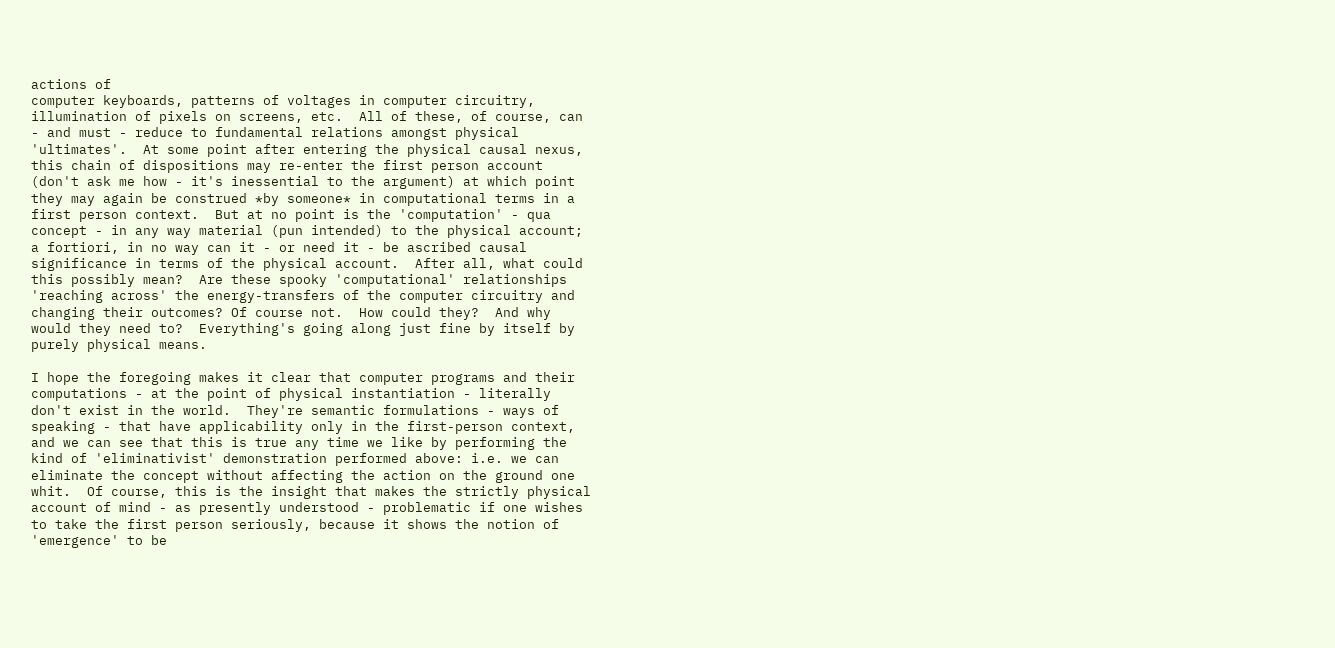actions of
computer keyboards, patterns of voltages in computer circuitry,
illumination of pixels on screens, etc.  All of these, of course, can
- and must - reduce to fundamental relations amongst physical
'ultimates'.  At some point after entering the physical causal nexus,
this chain of dispositions may re-enter the first person account
(don't ask me how - it's inessential to the argument) at which point
they may again be construed *by someone* in computational terms in a
first person context.  But at no point is the 'computation' - qua
concept - in any way material (pun intended) to the physical account;
a fortiori, in no way can it - or need it - be ascribed causal
significance in terms of the physical account.  After all, what could
this possibly mean?  Are these spooky 'computational' relationships
'reaching across' the energy-transfers of the computer circuitry and
changing their outcomes? Of course not.  How could they?  And why
would they need to?  Everything's going along just fine by itself by
purely physical means.

I hope the foregoing makes it clear that computer programs and their
computations - at the point of physical instantiation - literally
don't exist in the world.  They're semantic formulations - ways of
speaking - that have applicability only in the first-person context,
and we can see that this is true any time we like by performing the
kind of 'eliminativist' demonstration performed above: i.e. we can
eliminate the concept without affecting the action on the ground one
whit.  Of course, this is the insight that makes the strictly physical
account of mind - as presently understood - problematic if one wishes
to take the first person seriously, because it shows the notion of
'emergence' to be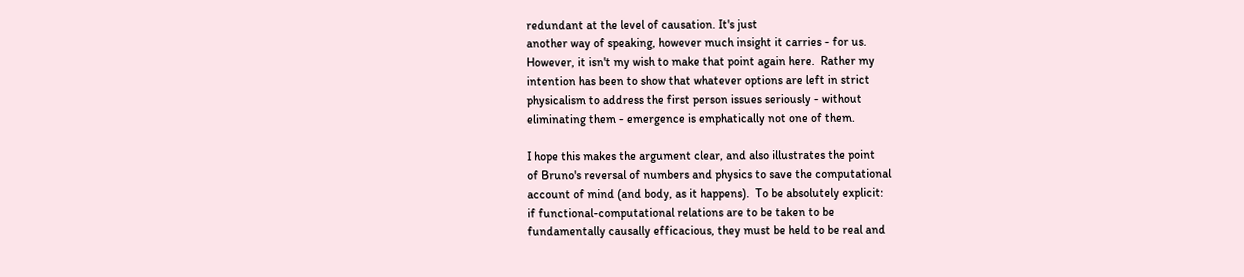redundant at the level of causation. It's just
another way of speaking, however much insight it carries - for us.
However, it isn't my wish to make that point again here.  Rather my
intention has been to show that whatever options are left in strict
physicalism to address the first person issues seriously - without
eliminating them - emergence is emphatically not one of them.

I hope this makes the argument clear, and also illustrates the point
of Bruno's reversal of numbers and physics to save the computational
account of mind (and body, as it happens).  To be absolutely explicit:
if functional-computational relations are to be taken to be
fundamentally causally efficacious, they must be held to be real and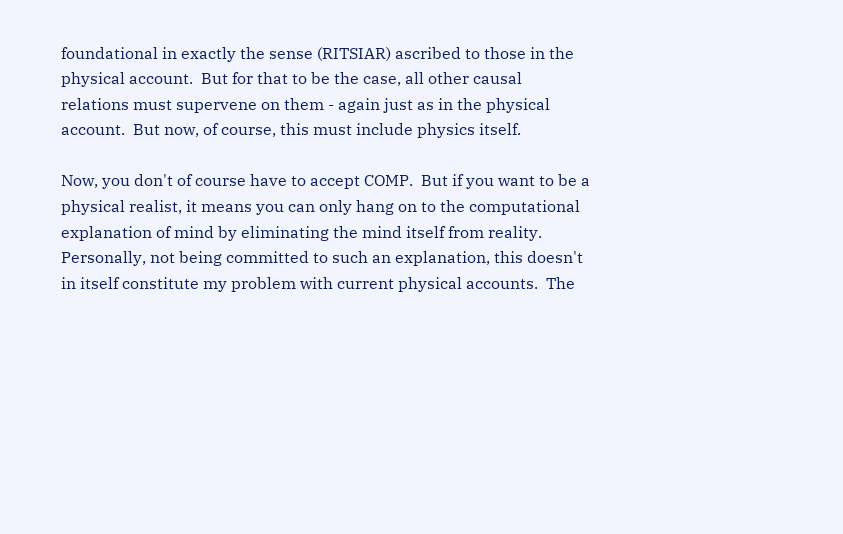foundational in exactly the sense (RITSIAR) ascribed to those in the
physical account.  But for that to be the case, all other causal
relations must supervene on them - again just as in the physical
account.  But now, of course, this must include physics itself.

Now, you don't of course have to accept COMP.  But if you want to be a
physical realist, it means you can only hang on to the computational
explanation of mind by eliminating the mind itself from reality.
Personally, not being committed to such an explanation, this doesn't
in itself constitute my problem with current physical accounts.  The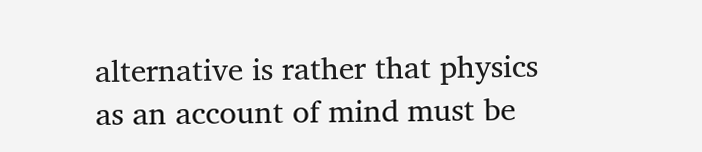alternative is rather that physics as an account of mind must be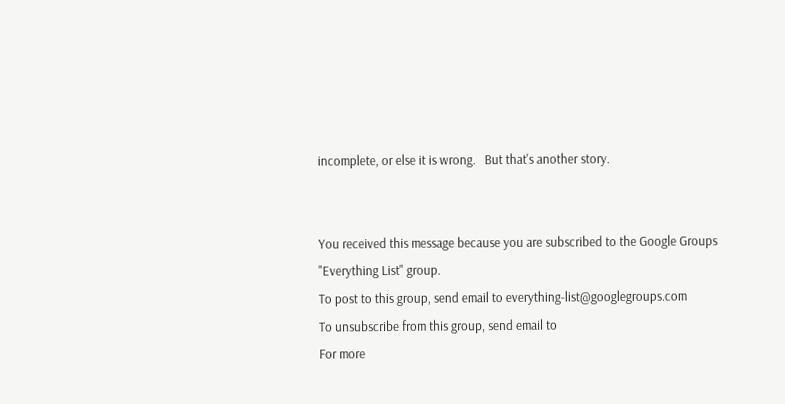incomplete, or else it is wrong.   But that's another story.


You received this message because you are subscribed to the Google Groups
"Everything List" group.
To post to this group, send email to everything-list@googlegroups.com
To unsubscribe from this group, send email to
For more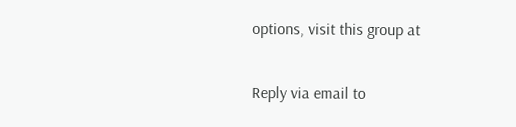options, visit this group at

Reply via email to